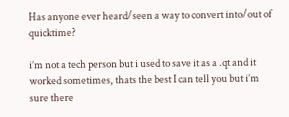Has anyone ever heard/seen a way to convert into/out of quicktime?

i’m not a tech person but i used to save it as a .qt and it worked sometimes, thats the best I can tell you but i’m sure there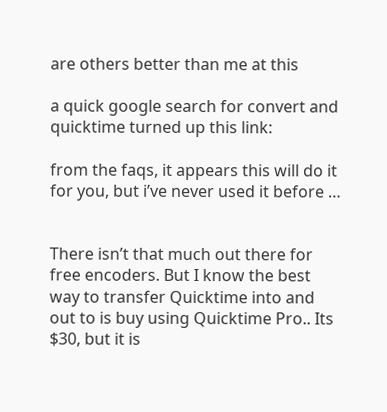are others better than me at this

a quick google search for convert and quicktime turned up this link:

from the faqs, it appears this will do it for you, but i’ve never used it before …


There isn’t that much out there for free encoders. But I know the best way to transfer Quicktime into and out to is buy using Quicktime Pro.. Its $30, but it is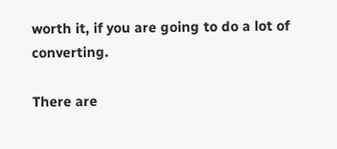worth it, if you are going to do a lot of converting.

There are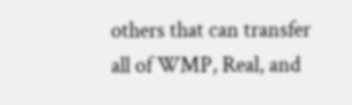others that can transfer all of WMP, Real, and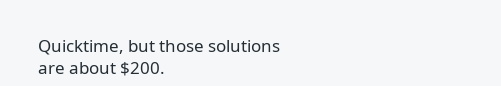Quicktime, but those solutions are about $200.